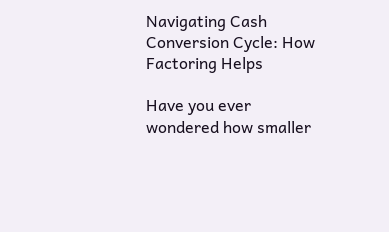Navigating Cash Conversion Cycle: How Factoring Helps

Have you ever wondered how smaller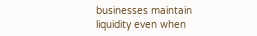businesses maintain liquidity even when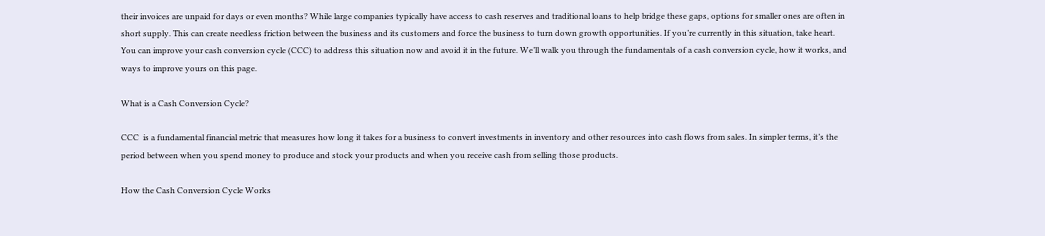their invoices are unpaid for days or even months? While large companies typically have access to cash reserves and traditional loans to help bridge these gaps, options for smaller ones are often in short supply. This can create needless friction between the business and its customers and force the business to turn down growth opportunities. If you’re currently in this situation, take heart. You can improve your cash conversion cycle (CCC) to address this situation now and avoid it in the future. We’ll walk you through the fundamentals of a cash conversion cycle, how it works, and ways to improve yours on this page.

What is a Cash Conversion Cycle?

CCC  is a fundamental financial metric that measures how long it takes for a business to convert investments in inventory and other resources into cash flows from sales. In simpler terms, it’s the period between when you spend money to produce and stock your products and when you receive cash from selling those products.

How the Cash Conversion Cycle Works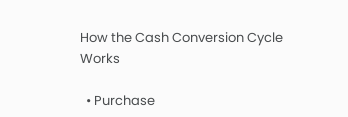How the Cash Conversion Cycle Works

  • Purchase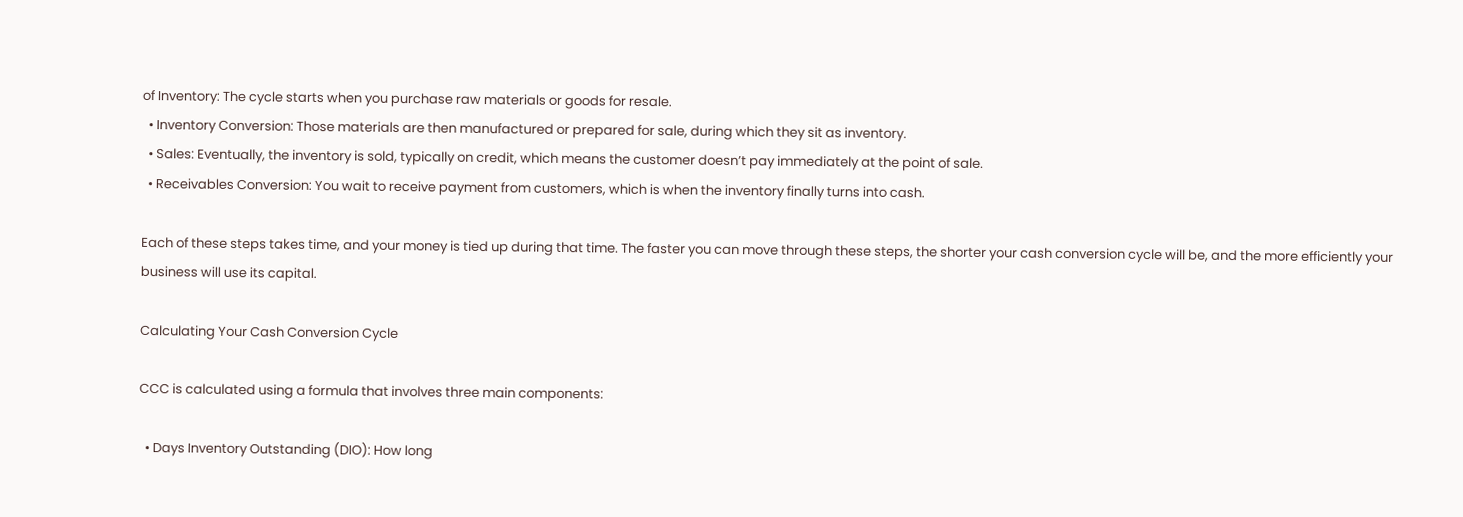of Inventory: The cycle starts when you purchase raw materials or goods for resale.
  • Inventory Conversion: Those materials are then manufactured or prepared for sale, during which they sit as inventory.
  • Sales: Eventually, the inventory is sold, typically on credit, which means the customer doesn’t pay immediately at the point of sale.
  • Receivables Conversion: You wait to receive payment from customers, which is when the inventory finally turns into cash.

Each of these steps takes time, and your money is tied up during that time. The faster you can move through these steps, the shorter your cash conversion cycle will be, and the more efficiently your business will use its capital.

Calculating Your Cash Conversion Cycle

CCC is calculated using a formula that involves three main components:

  • Days Inventory Outstanding (DIO): How long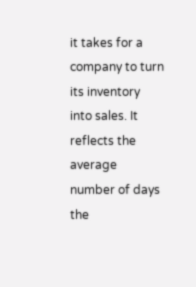it takes for a company to turn its inventory into sales. It reflects the average number of days the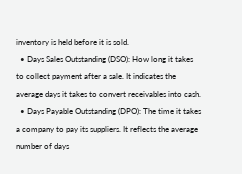inventory is held before it is sold.
  • Days Sales Outstanding (DSO): How long it takes to collect payment after a sale. It indicates the average days it takes to convert receivables into cash.
  • Days Payable Outstanding (DPO): The time it takes a company to pay its suppliers. It reflects the average number of days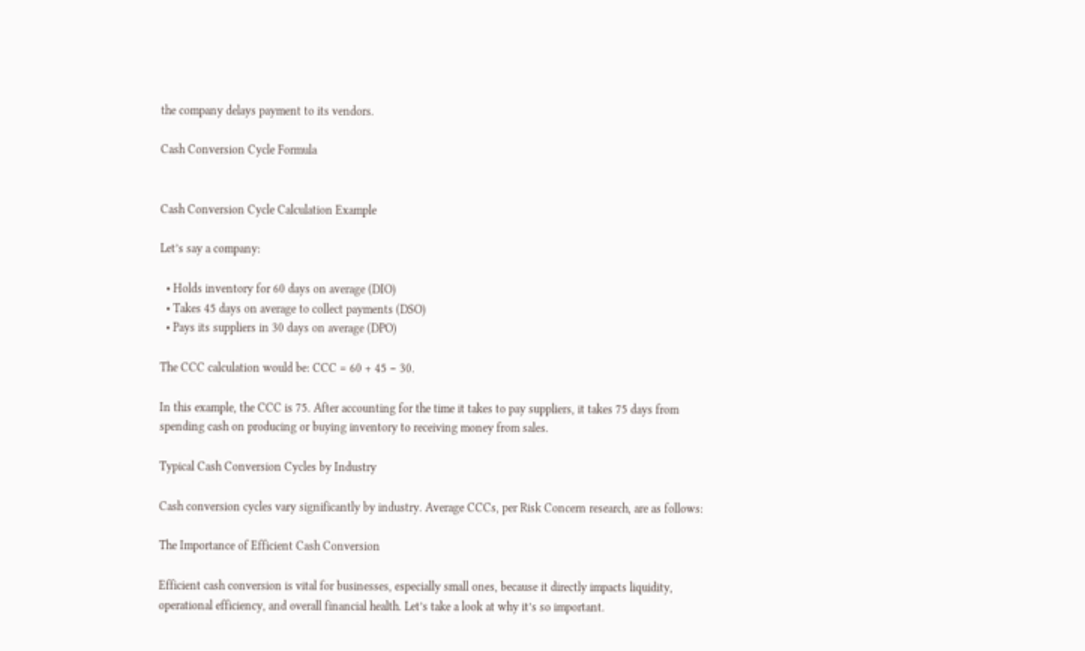the company delays payment to its vendors.

Cash Conversion Cycle Formula


Cash Conversion Cycle Calculation Example

Let’s say a company:

  • Holds inventory for 60 days on average (DIO)
  • Takes 45 days on average to collect payments (DSO)
  • Pays its suppliers in 30 days on average (DPO)

The CCC calculation would be: CCC = 60 + 45 − 30.

In this example, the CCC is 75. After accounting for the time it takes to pay suppliers, it takes 75 days from spending cash on producing or buying inventory to receiving money from sales.

Typical Cash Conversion Cycles by Industry

Cash conversion cycles vary significantly by industry. Average CCCs, per Risk Concern research, are as follows:

The Importance of Efficient Cash Conversion

Efficient cash conversion is vital for businesses, especially small ones, because it directly impacts liquidity, operational efficiency, and overall financial health. Let’s take a look at why it’s so important.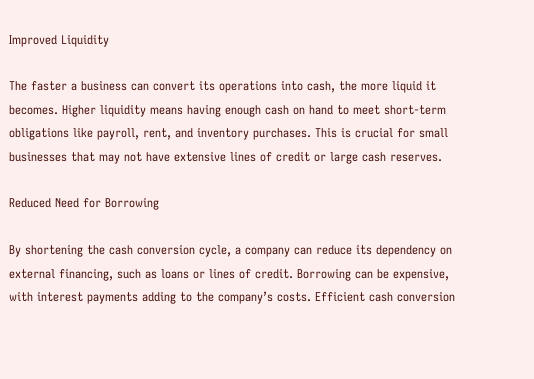Improved Liquidity

The faster a business can convert its operations into cash, the more liquid it becomes. Higher liquidity means having enough cash on hand to meet short-term obligations like payroll, rent, and inventory purchases. This is crucial for small businesses that may not have extensive lines of credit or large cash reserves.

Reduced Need for Borrowing

By shortening the cash conversion cycle, a company can reduce its dependency on external financing, such as loans or lines of credit. Borrowing can be expensive, with interest payments adding to the company’s costs. Efficient cash conversion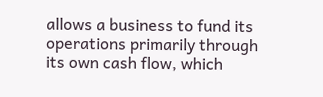allows a business to fund its operations primarily through its own cash flow, which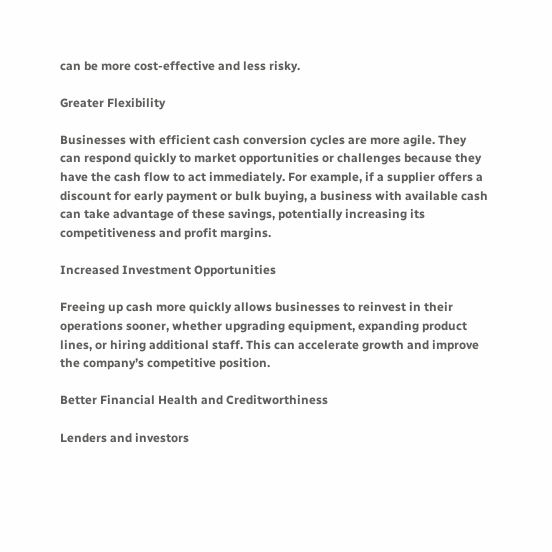can be more cost-effective and less risky.

Greater Flexibility

Businesses with efficient cash conversion cycles are more agile. They can respond quickly to market opportunities or challenges because they have the cash flow to act immediately. For example, if a supplier offers a discount for early payment or bulk buying, a business with available cash can take advantage of these savings, potentially increasing its competitiveness and profit margins.

Increased Investment Opportunities

Freeing up cash more quickly allows businesses to reinvest in their operations sooner, whether upgrading equipment, expanding product lines, or hiring additional staff. This can accelerate growth and improve the company’s competitive position.

Better Financial Health and Creditworthiness

Lenders and investors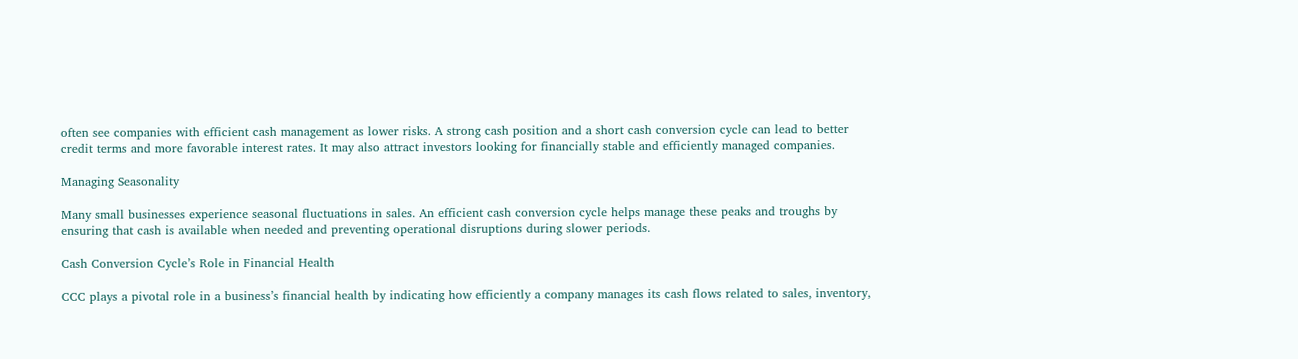often see companies with efficient cash management as lower risks. A strong cash position and a short cash conversion cycle can lead to better credit terms and more favorable interest rates. It may also attract investors looking for financially stable and efficiently managed companies.

Managing Seasonality

Many small businesses experience seasonal fluctuations in sales. An efficient cash conversion cycle helps manage these peaks and troughs by ensuring that cash is available when needed and preventing operational disruptions during slower periods.

Cash Conversion Cycle’s Role in Financial Health

CCC plays a pivotal role in a business’s financial health by indicating how efficiently a company manages its cash flows related to sales, inventory,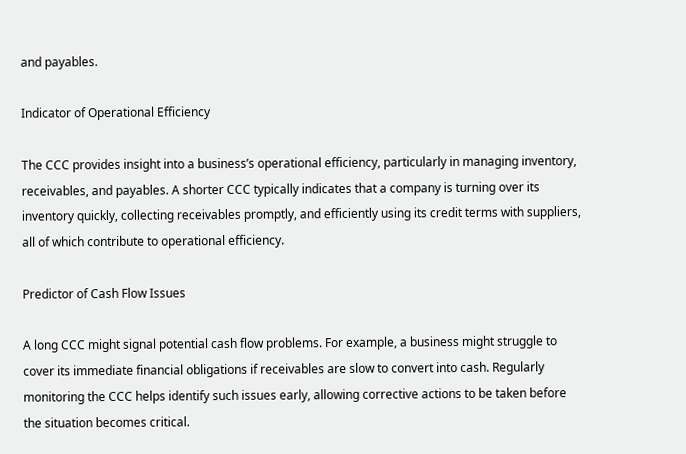and payables.

Indicator of Operational Efficiency

The CCC provides insight into a business’s operational efficiency, particularly in managing inventory, receivables, and payables. A shorter CCC typically indicates that a company is turning over its inventory quickly, collecting receivables promptly, and efficiently using its credit terms with suppliers, all of which contribute to operational efficiency.

Predictor of Cash Flow Issues

A long CCC might signal potential cash flow problems. For example, a business might struggle to cover its immediate financial obligations if receivables are slow to convert into cash. Regularly monitoring the CCC helps identify such issues early, allowing corrective actions to be taken before the situation becomes critical.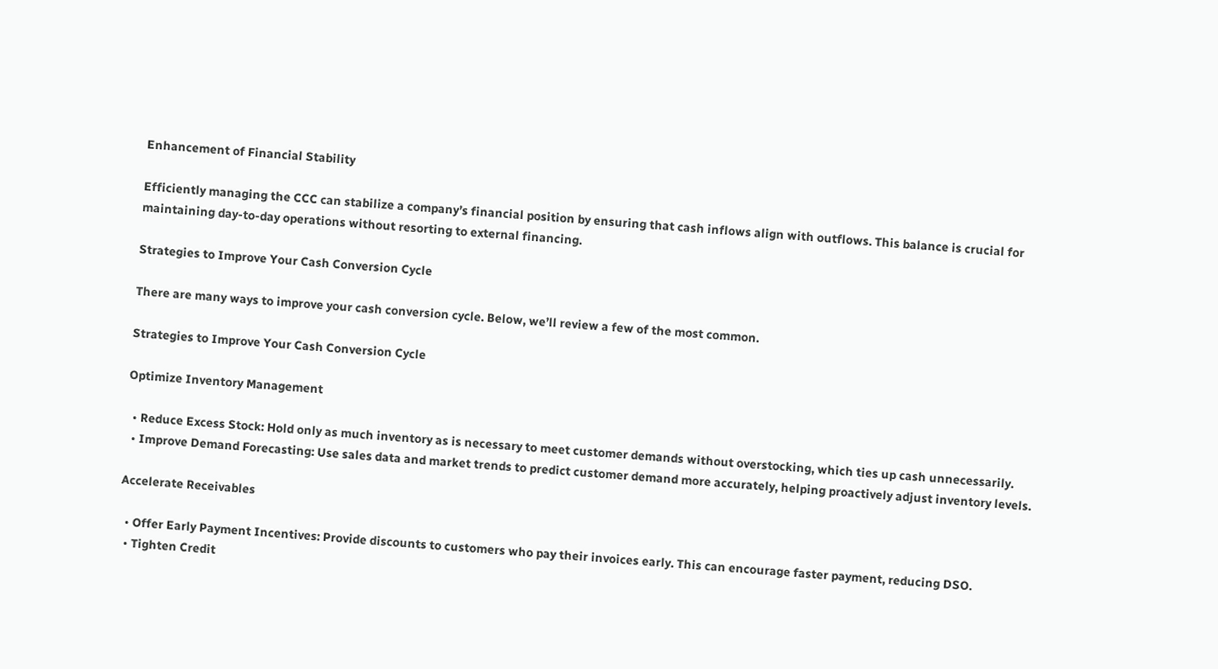Enhancement of Financial Stability

Efficiently managing the CCC can stabilize a company’s financial position by ensuring that cash inflows align with outflows. This balance is crucial for maintaining day-to-day operations without resorting to external financing.

Strategies to Improve Your Cash Conversion Cycle

There are many ways to improve your cash conversion cycle. Below, we’ll review a few of the most common.

Strategies to Improve Your Cash Conversion Cycle

Optimize Inventory Management

  • Reduce Excess Stock: Hold only as much inventory as is necessary to meet customer demands without overstocking, which ties up cash unnecessarily.
  • Improve Demand Forecasting: Use sales data and market trends to predict customer demand more accurately, helping proactively adjust inventory levels.

Accelerate Receivables

  • Offer Early Payment Incentives: Provide discounts to customers who pay their invoices early. This can encourage faster payment, reducing DSO.
  • Tighten Credit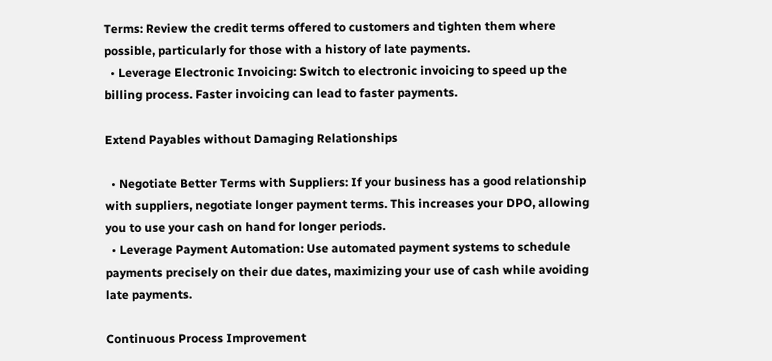Terms: Review the credit terms offered to customers and tighten them where possible, particularly for those with a history of late payments.
  • Leverage Electronic Invoicing: Switch to electronic invoicing to speed up the billing process. Faster invoicing can lead to faster payments.

Extend Payables without Damaging Relationships

  • Negotiate Better Terms with Suppliers: If your business has a good relationship with suppliers, negotiate longer payment terms. This increases your DPO, allowing you to use your cash on hand for longer periods.
  • Leverage Payment Automation: Use automated payment systems to schedule payments precisely on their due dates, maximizing your use of cash while avoiding late payments.

Continuous Process Improvement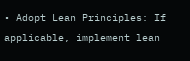• Adopt Lean Principles: If applicable, implement lean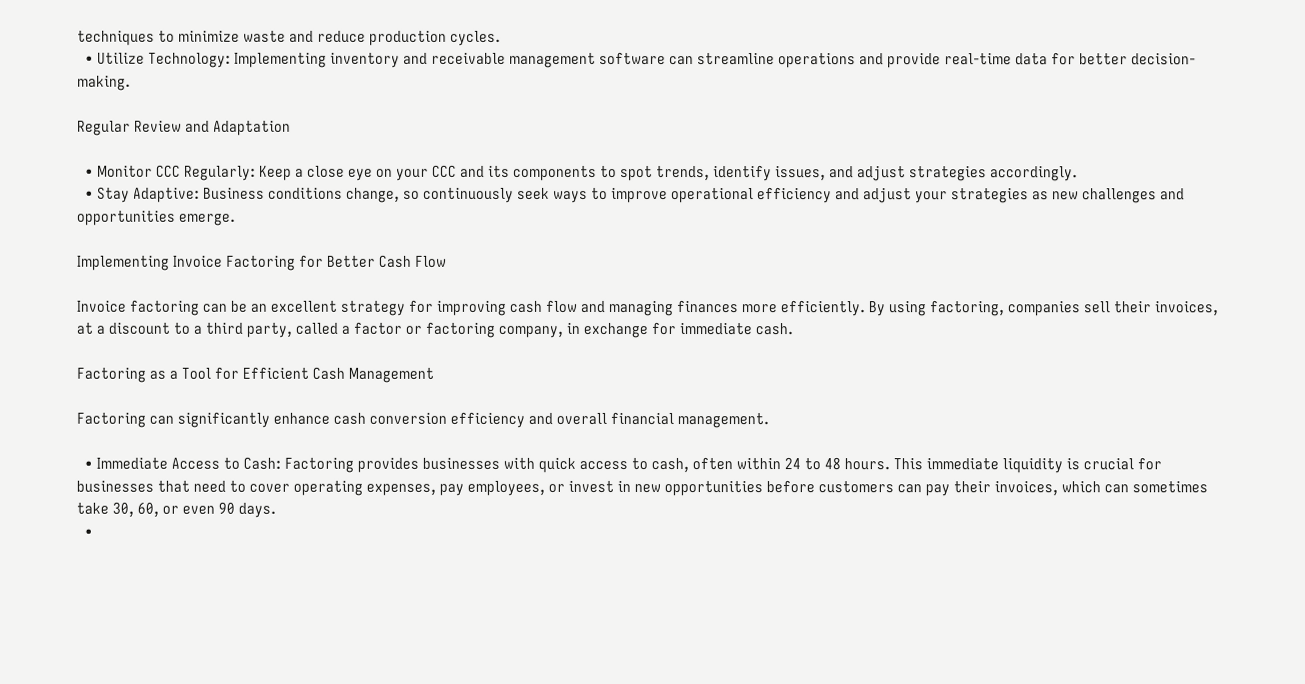techniques to minimize waste and reduce production cycles.
  • Utilize Technology: Implementing inventory and receivable management software can streamline operations and provide real-time data for better decision-making.

Regular Review and Adaptation

  • Monitor CCC Regularly: Keep a close eye on your CCC and its components to spot trends, identify issues, and adjust strategies accordingly.
  • Stay Adaptive: Business conditions change, so continuously seek ways to improve operational efficiency and adjust your strategies as new challenges and opportunities emerge.

Implementing Invoice Factoring for Better Cash Flow

Invoice factoring can be an excellent strategy for improving cash flow and managing finances more efficiently. By using factoring, companies sell their invoices, at a discount to a third party, called a factor or factoring company, in exchange for immediate cash.

Factoring as a Tool for Efficient Cash Management

Factoring can significantly enhance cash conversion efficiency and overall financial management.

  • Immediate Access to Cash: Factoring provides businesses with quick access to cash, often within 24 to 48 hours. This immediate liquidity is crucial for businesses that need to cover operating expenses, pay employees, or invest in new opportunities before customers can pay their invoices, which can sometimes take 30, 60, or even 90 days.
  •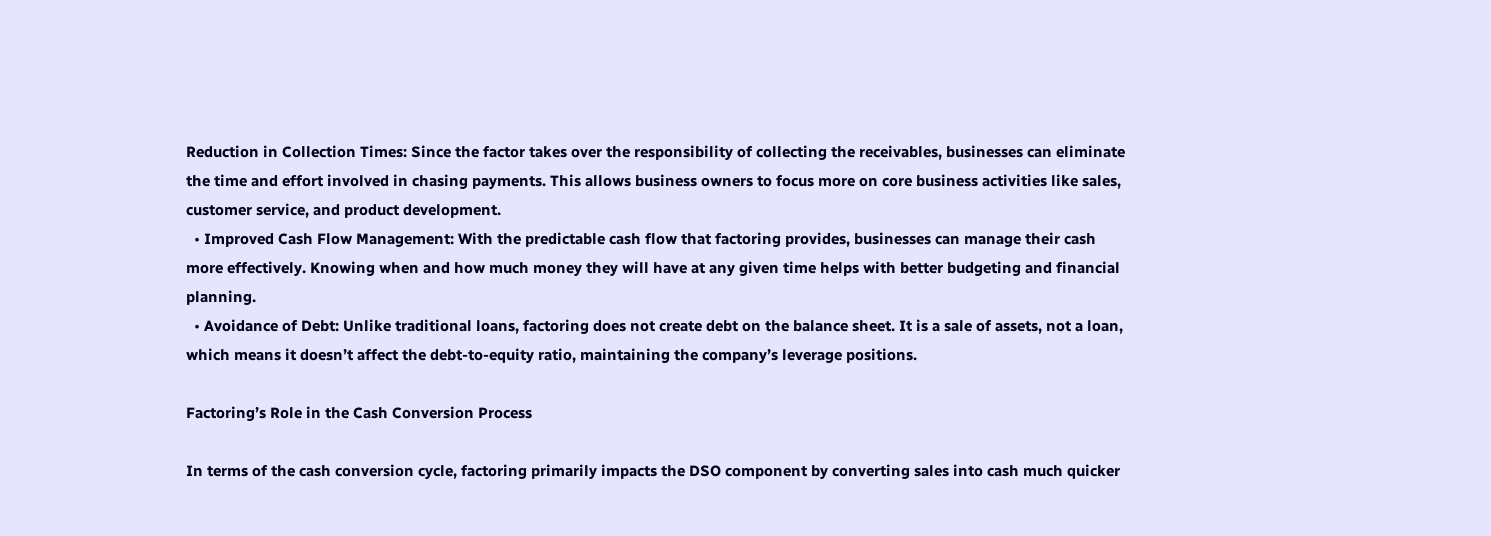Reduction in Collection Times: Since the factor takes over the responsibility of collecting the receivables, businesses can eliminate the time and effort involved in chasing payments. This allows business owners to focus more on core business activities like sales, customer service, and product development.
  • Improved Cash Flow Management: With the predictable cash flow that factoring provides, businesses can manage their cash more effectively. Knowing when and how much money they will have at any given time helps with better budgeting and financial planning.
  • Avoidance of Debt: Unlike traditional loans, factoring does not create debt on the balance sheet. It is a sale of assets, not a loan, which means it doesn’t affect the debt-to-equity ratio, maintaining the company’s leverage positions.

Factoring’s Role in the Cash Conversion Process

In terms of the cash conversion cycle, factoring primarily impacts the DSO component by converting sales into cash much quicker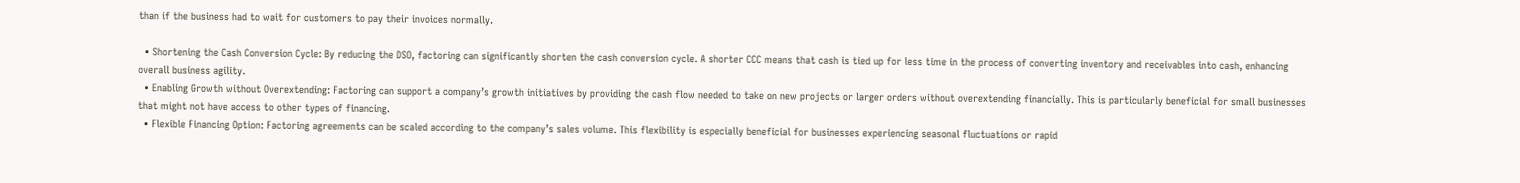than if the business had to wait for customers to pay their invoices normally.

  • Shortening the Cash Conversion Cycle: By reducing the DSO, factoring can significantly shorten the cash conversion cycle. A shorter CCC means that cash is tied up for less time in the process of converting inventory and receivables into cash, enhancing overall business agility.
  • Enabling Growth without Overextending: Factoring can support a company’s growth initiatives by providing the cash flow needed to take on new projects or larger orders without overextending financially. This is particularly beneficial for small businesses that might not have access to other types of financing.
  • Flexible Financing Option: Factoring agreements can be scaled according to the company’s sales volume. This flexibility is especially beneficial for businesses experiencing seasonal fluctuations or rapid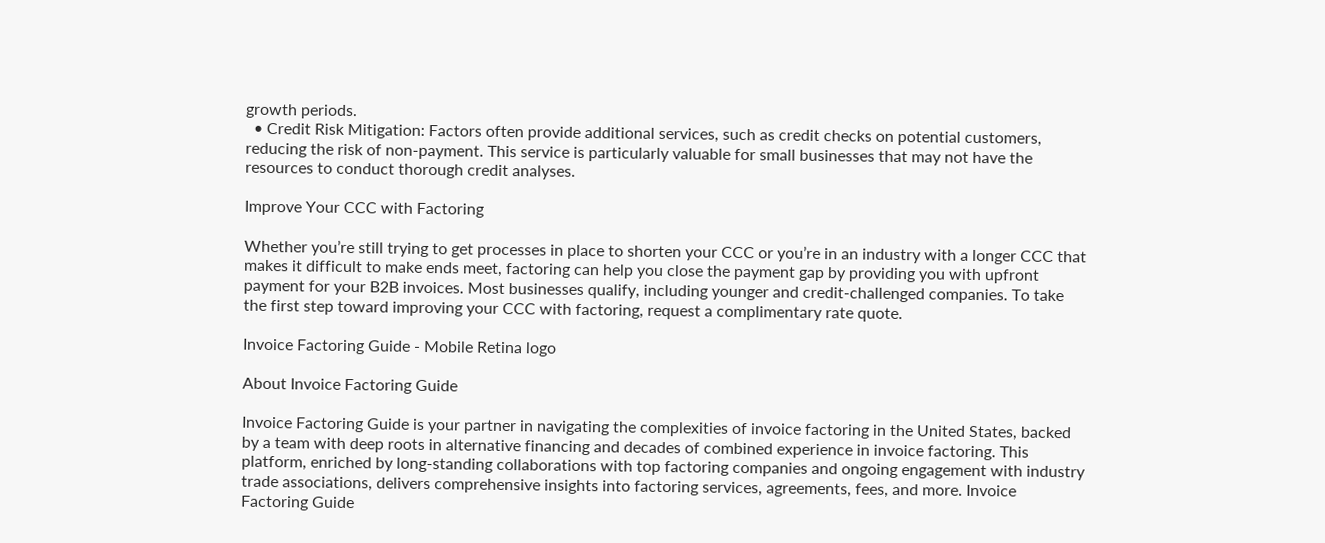growth periods.
  • Credit Risk Mitigation: Factors often provide additional services, such as credit checks on potential customers, reducing the risk of non-payment. This service is particularly valuable for small businesses that may not have the resources to conduct thorough credit analyses.

Improve Your CCC with Factoring

Whether you’re still trying to get processes in place to shorten your CCC or you’re in an industry with a longer CCC that makes it difficult to make ends meet, factoring can help you close the payment gap by providing you with upfront payment for your B2B invoices. Most businesses qualify, including younger and credit-challenged companies. To take the first step toward improving your CCC with factoring, request a complimentary rate quote.

Invoice Factoring Guide - Mobile Retina logo

About Invoice Factoring Guide

Invoice Factoring Guide is your partner in navigating the complexities of invoice factoring in the United States, backed by a team with deep roots in alternative financing and decades of combined experience in invoice factoring. This platform, enriched by long-standing collaborations with top factoring companies and ongoing engagement with industry trade associations, delivers comprehensive insights into factoring services, agreements, fees, and more. Invoice Factoring Guide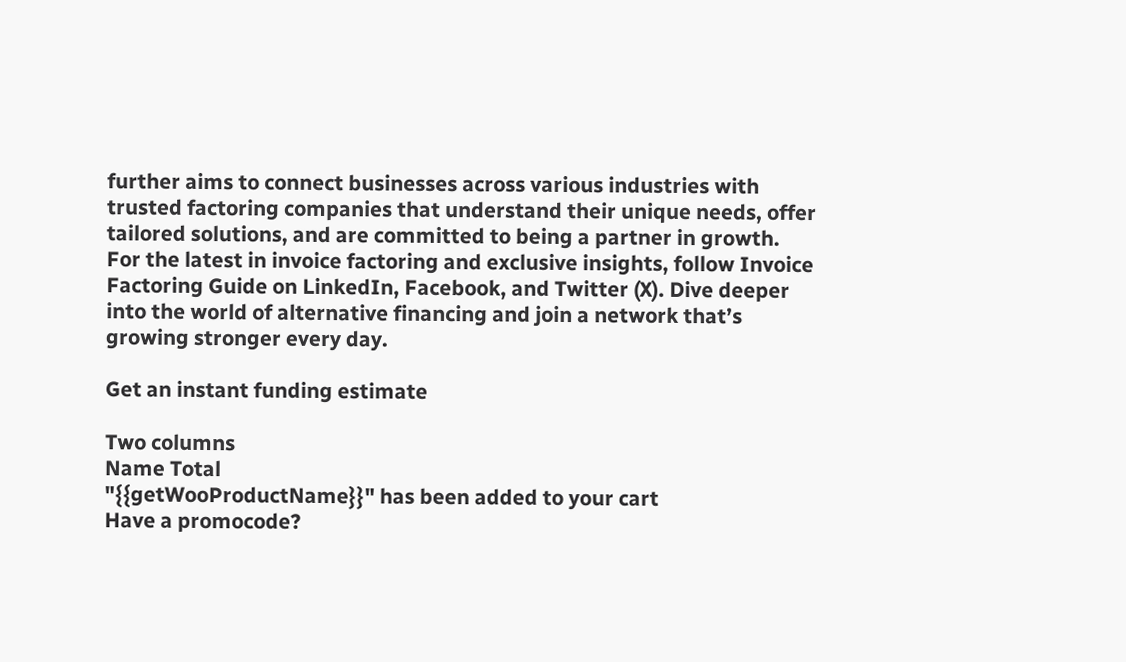further aims to connect businesses across various industries with trusted factoring companies that understand their unique needs, offer tailored solutions, and are committed to being a partner in growth.
For the latest in invoice factoring and exclusive insights, follow Invoice Factoring Guide on LinkedIn, Facebook, and Twitter (X). Dive deeper into the world of alternative financing and join a network that’s growing stronger every day.

Get an instant funding estimate

Two columns
Name Total
"{{getWooProductName}}" has been added to your cart
Have a promocode?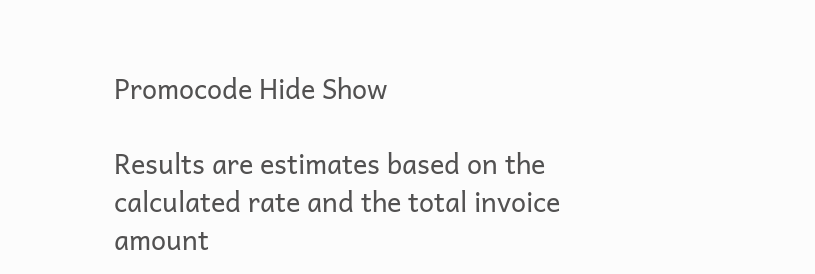Promocode Hide Show

Results are estimates based on the calculated rate and the total invoice amount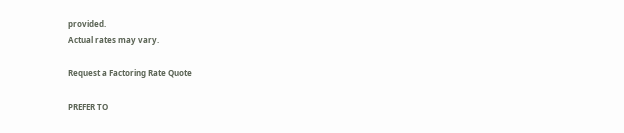provided.
Actual rates may vary.

Request a Factoring Rate Quote

PREFER TO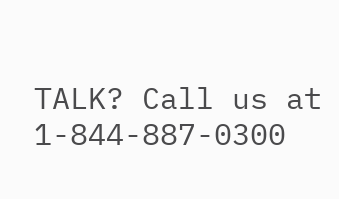TALK? Call us at 1-844-887-0300